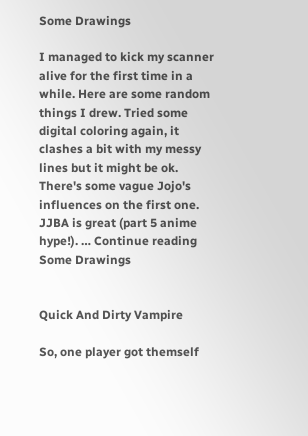Some Drawings

I managed to kick my scanner alive for the first time in a while. Here are some random things I drew. Tried some digital coloring again, it clashes a bit with my messy lines but it might be ok. There's some vague Jojo's influences on the first one. JJBA is great (part 5 anime hype!). … Continue reading Some Drawings


Quick And Dirty Vampire

So, one player got themself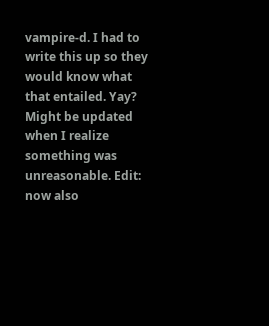vampire-d. I had to write this up so they would know what that entailed. Yay? Might be updated when I realize something was unreasonable. Edit: now also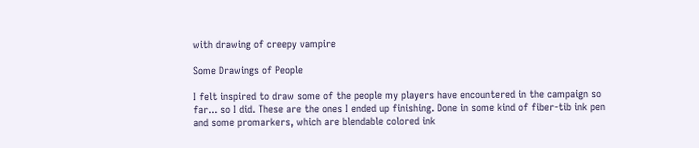with drawing of creepy vampire

Some Drawings of People

I felt inspired to draw some of the people my players have encountered in the campaign so far... so I did. These are the ones I ended up finishing. Done in some kind of fiber-tib ink pen and some promarkers, which are blendable colored ink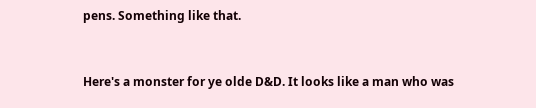pens. Something like that.


Here's a monster for ye olde D&D. It looks like a man who was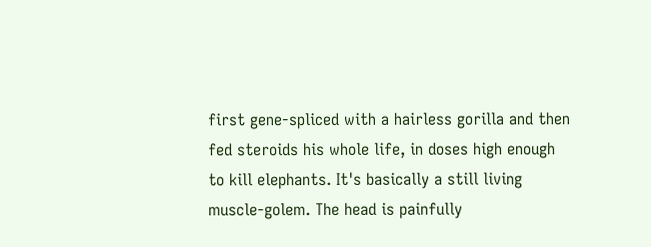first gene-spliced with a hairless gorilla and then fed steroids his whole life, in doses high enough to kill elephants. It's basically a still living muscle-golem. The head is painfully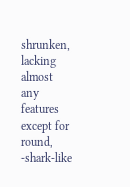shrunken, lacking almost any features except for round, -shark-like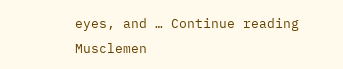eyes, and … Continue reading Musclemen